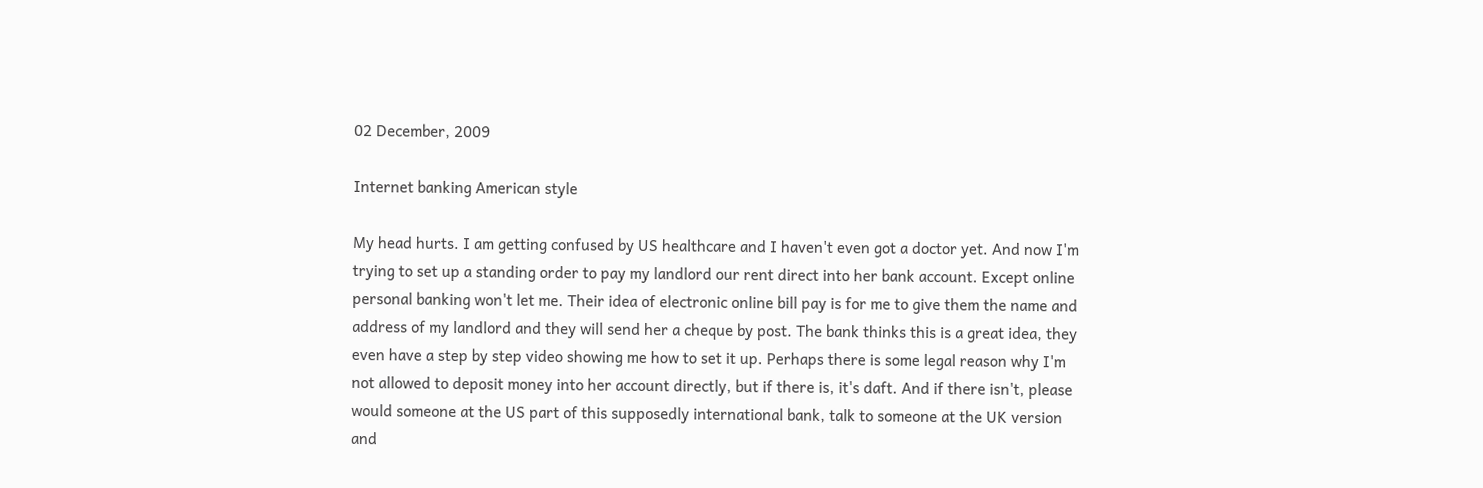02 December, 2009

Internet banking American style

My head hurts. I am getting confused by US healthcare and I haven't even got a doctor yet. And now I'm trying to set up a standing order to pay my landlord our rent direct into her bank account. Except online personal banking won't let me. Their idea of electronic online bill pay is for me to give them the name and address of my landlord and they will send her a cheque by post. The bank thinks this is a great idea, they even have a step by step video showing me how to set it up. Perhaps there is some legal reason why I'm not allowed to deposit money into her account directly, but if there is, it's daft. And if there isn't, please would someone at the US part of this supposedly international bank, talk to someone at the UK version and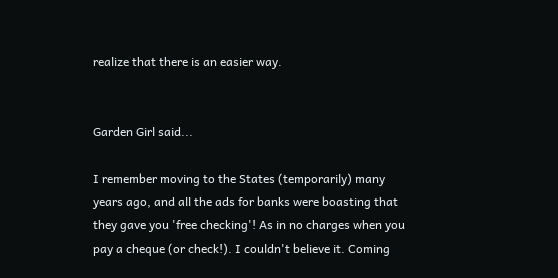realize that there is an easier way.


Garden Girl said...

I remember moving to the States (temporarily) many years ago, and all the ads for banks were boasting that they gave you 'free checking'! As in no charges when you pay a cheque (or check!). I couldn't believe it. Coming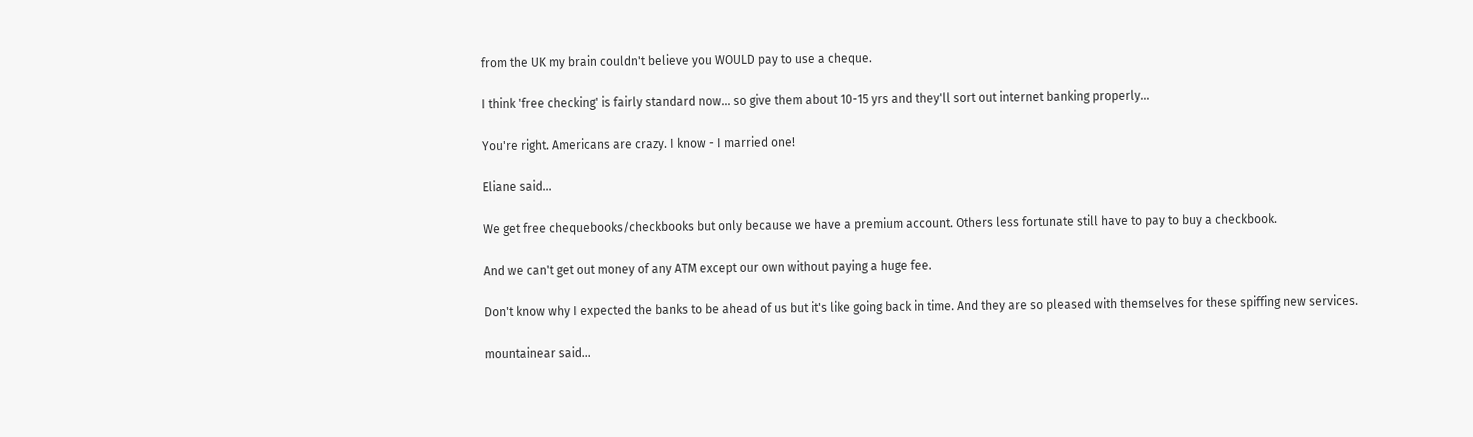from the UK my brain couldn't believe you WOULD pay to use a cheque.

I think 'free checking' is fairly standard now... so give them about 10-15 yrs and they'll sort out internet banking properly...

You're right. Americans are crazy. I know - I married one!

Eliane said...

We get free chequebooks/checkbooks but only because we have a premium account. Others less fortunate still have to pay to buy a checkbook.

And we can't get out money of any ATM except our own without paying a huge fee.

Don't know why I expected the banks to be ahead of us but it's like going back in time. And they are so pleased with themselves for these spiffing new services.

mountainear said...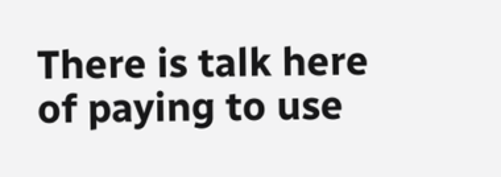There is talk here of paying to use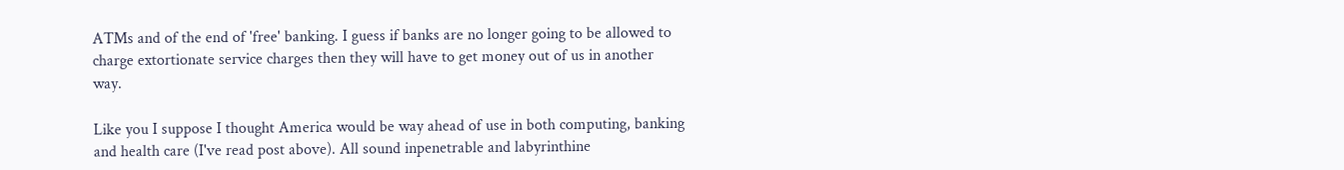ATMs and of the end of 'free' banking. I guess if banks are no longer going to be allowed to charge extortionate service charges then they will have to get money out of us in another way.

Like you I suppose I thought America would be way ahead of use in both computing, banking and health care (I've read post above). All sound inpenetrable and labyrinthine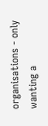organisations - only wanting a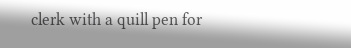clerk with a quill pen for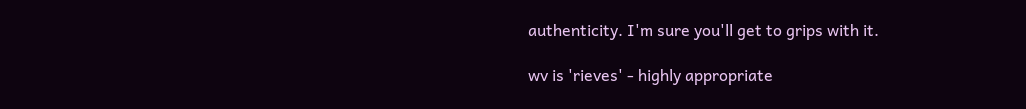authenticity. I'm sure you'll get to grips with it.

wv is 'rieves' - highly appropriate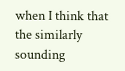when I think that the similarly sounding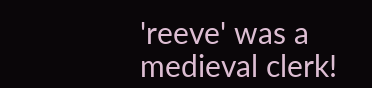'reeve' was a medieval clerk!